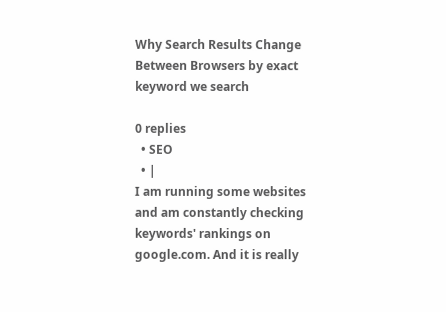Why Search Results Change Between Browsers by exact keyword we search

0 replies
  • SEO
  • |
I am running some websites and am constantly checking keywords' rankings on google.com. And it is really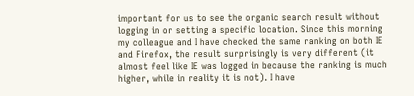important for us to see the organic search result without logging in or setting a specific location. Since this morning my colleague and I have checked the same ranking on both IE and Firefox, the result surprisingly is very different (it almost feel like IE was logged in because the ranking is much higher, while in reality it is not). I have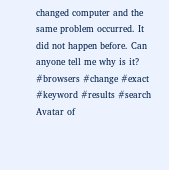changed computer and the same problem occurred. It did not happen before. Can anyone tell me why is it?
#browsers #change #exact #keyword #results #search
Avatar of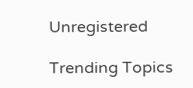Unregistered

Trending Topics